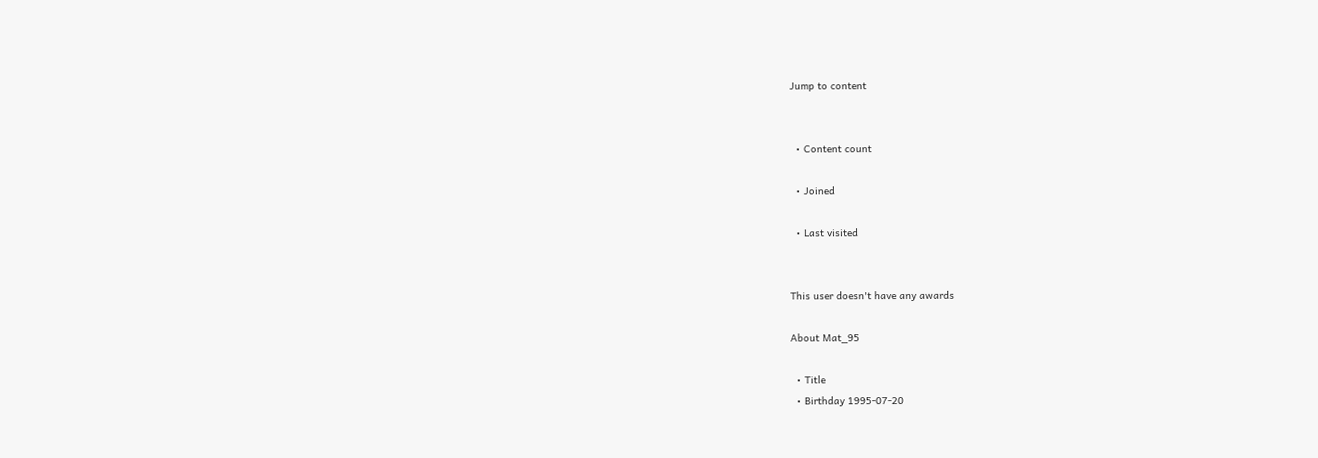Jump to content


  • Content count

  • Joined

  • Last visited


This user doesn't have any awards

About Mat_95

  • Title
  • Birthday 1995-07-20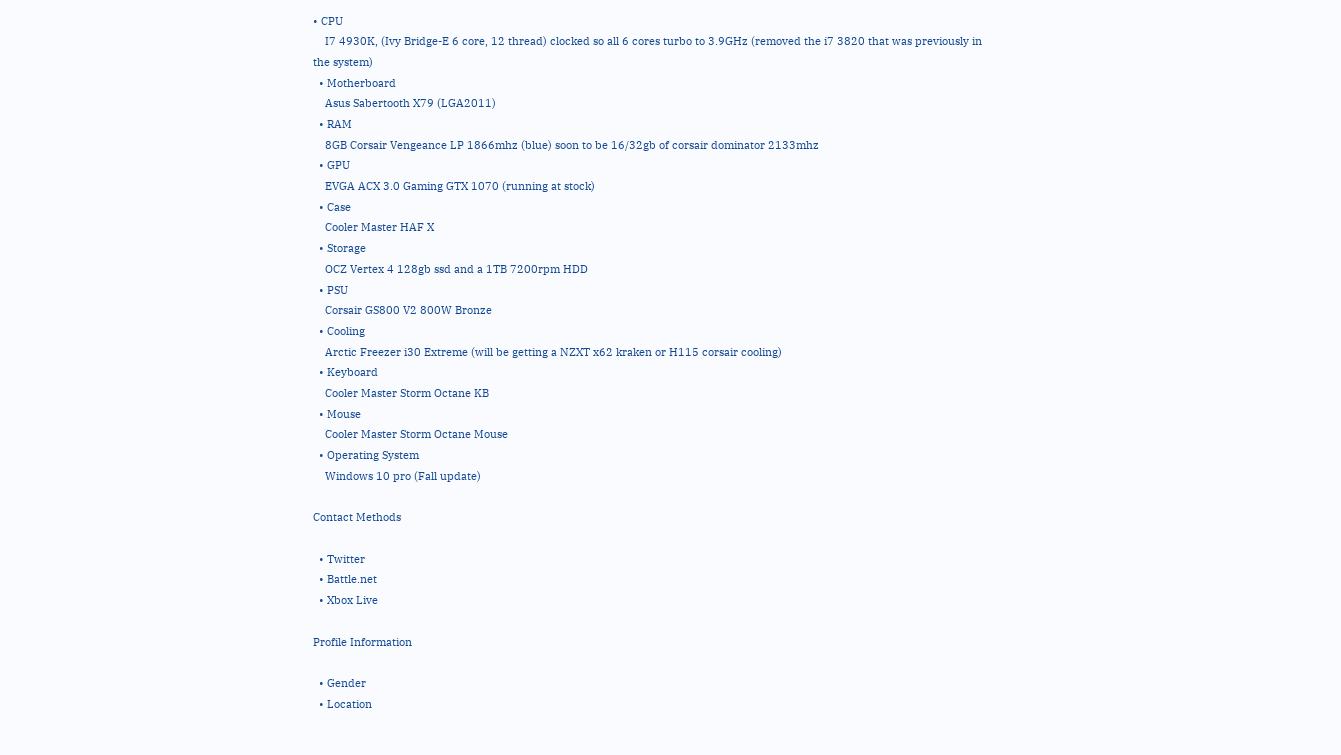• CPU
    I7 4930K, (Ivy Bridge-E 6 core, 12 thread) clocked so all 6 cores turbo to 3.9GHz (removed the i7 3820 that was previously in the system)
  • Motherboard
    Asus Sabertooth X79 (LGA2011)
  • RAM
    8GB Corsair Vengeance LP 1866mhz (blue) soon to be 16/32gb of corsair dominator 2133mhz
  • GPU
    EVGA ACX 3.0 Gaming GTX 1070 (running at stock)
  • Case
    Cooler Master HAF X
  • Storage
    OCZ Vertex 4 128gb ssd and a 1TB 7200rpm HDD
  • PSU
    Corsair GS800 V2 800W Bronze
  • Cooling
    Arctic Freezer i30 Extreme (will be getting a NZXT x62 kraken or H115 corsair cooling)
  • Keyboard
    Cooler Master Storm Octane KB
  • Mouse
    Cooler Master Storm Octane Mouse
  • Operating System
    Windows 10 pro (Fall update)

Contact Methods

  • Twitter
  • Battle.net
  • Xbox Live

Profile Information

  • Gender
  • Location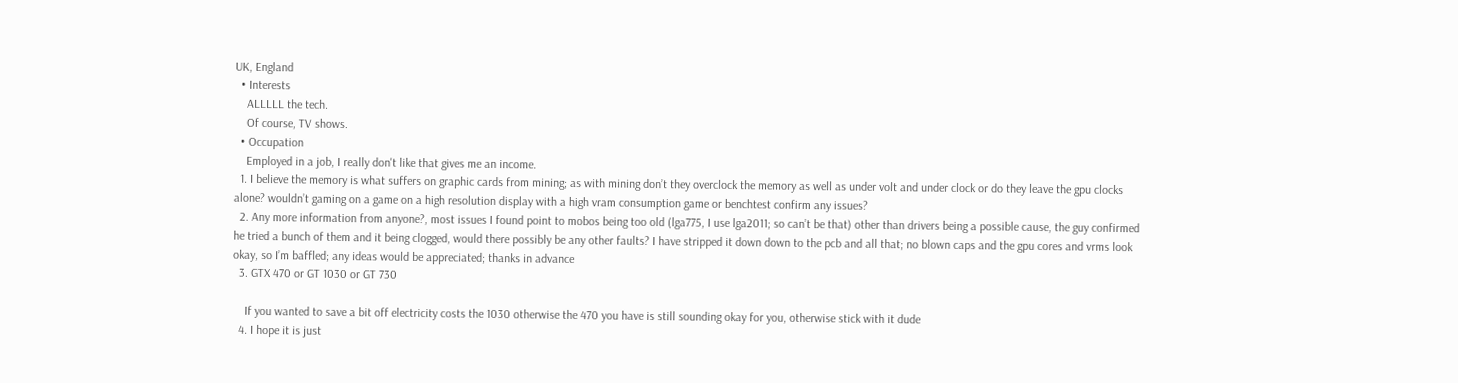UK, England
  • Interests
    ALLLLL the tech.
    Of course, TV shows.
  • Occupation
    Employed in a job, I really don't like that gives me an income.
  1. I believe the memory is what suffers on graphic cards from mining; as with mining don’t they overclock the memory as well as under volt and under clock or do they leave the gpu clocks alone? wouldn’t gaming on a game on a high resolution display with a high vram consumption game or benchtest confirm any issues?
  2. Any more information from anyone?, most issues I found point to mobos being too old (lga775, I use lga2011; so can’t be that) other than drivers being a possible cause, the guy confirmed he tried a bunch of them and it being clogged, would there possibly be any other faults? I have stripped it down down to the pcb and all that; no blown caps and the gpu cores and vrms look okay, so I’m baffled; any ideas would be appreciated; thanks in advance
  3. GTX 470 or GT 1030 or GT 730

    If you wanted to save a bit off electricity costs the 1030 otherwise the 470 you have is still sounding okay for you, otherwise stick with it dude
  4. I hope it is just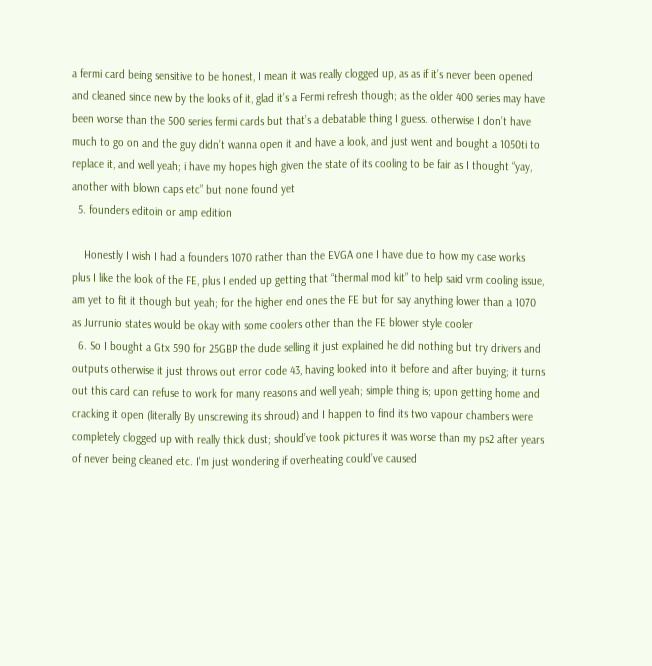a fermi card being sensitive to be honest, I mean it was really clogged up, as as if it’s never been opened and cleaned since new by the looks of it, glad it’s a Fermi refresh though; as the older 400 series may have been worse than the 500 series fermi cards but that’s a debatable thing I guess. otherwise I don’t have much to go on and the guy didn’t wanna open it and have a look, and just went and bought a 1050ti to replace it, and well yeah; i have my hopes high given the state of its cooling to be fair as I thought “yay, another with blown caps etc” but none found yet
  5. founders editoin or amp edition

    Honestly I wish I had a founders 1070 rather than the EVGA one I have due to how my case works plus I like the look of the FE, plus I ended up getting that “thermal mod kit” to help said vrm cooling issue, am yet to fit it though but yeah; for the higher end ones the FE but for say anything lower than a 1070 as Jurrunio states would be okay with some coolers other than the FE blower style cooler
  6. So I bought a Gtx 590 for 25GBP the dude selling it just explained he did nothing but try drivers and outputs otherwise it just throws out error code 43, having looked into it before and after buying; it turns out this card can refuse to work for many reasons and well yeah; simple thing is; upon getting home and cracking it open (literally By unscrewing its shroud) and I happen to find its two vapour chambers were completely clogged up with really thick dust; should’ve took pictures it was worse than my ps2 after years of never being cleaned etc. I'm just wondering if overheating could’ve caused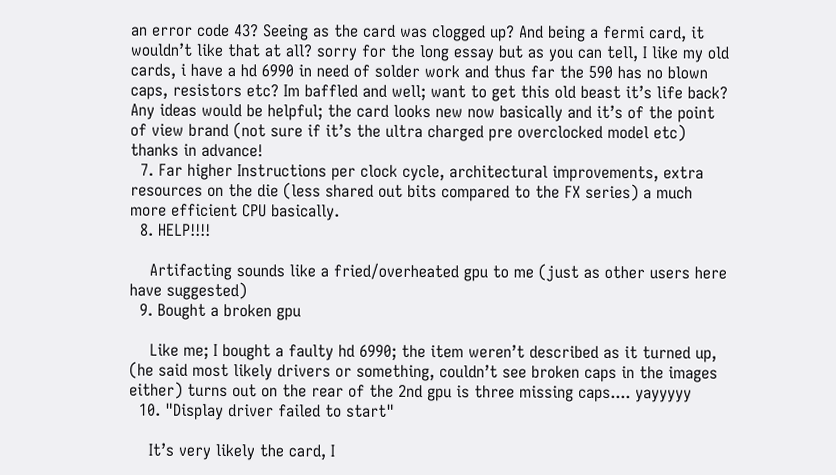an error code 43? Seeing as the card was clogged up? And being a fermi card, it wouldn’t like that at all? sorry for the long essay but as you can tell, I like my old cards, i have a hd 6990 in need of solder work and thus far the 590 has no blown caps, resistors etc? Im baffled and well; want to get this old beast it’s life back? Any ideas would be helpful; the card looks new now basically and it’s of the point of view brand (not sure if it’s the ultra charged pre overclocked model etc) thanks in advance!
  7. Far higher Instructions per clock cycle, architectural improvements, extra resources on the die (less shared out bits compared to the FX series) a much more efficient CPU basically.
  8. HELP!!!!

    Artifacting sounds like a fried/overheated gpu to me (just as other users here have suggested)
  9. Bought a broken gpu

    Like me; I bought a faulty hd 6990; the item weren’t described as it turned up, (he said most likely drivers or something, couldn’t see broken caps in the images either) turns out on the rear of the 2nd gpu is three missing caps.... yayyyyy
  10. "Display driver failed to start"

    It’s very likely the card, I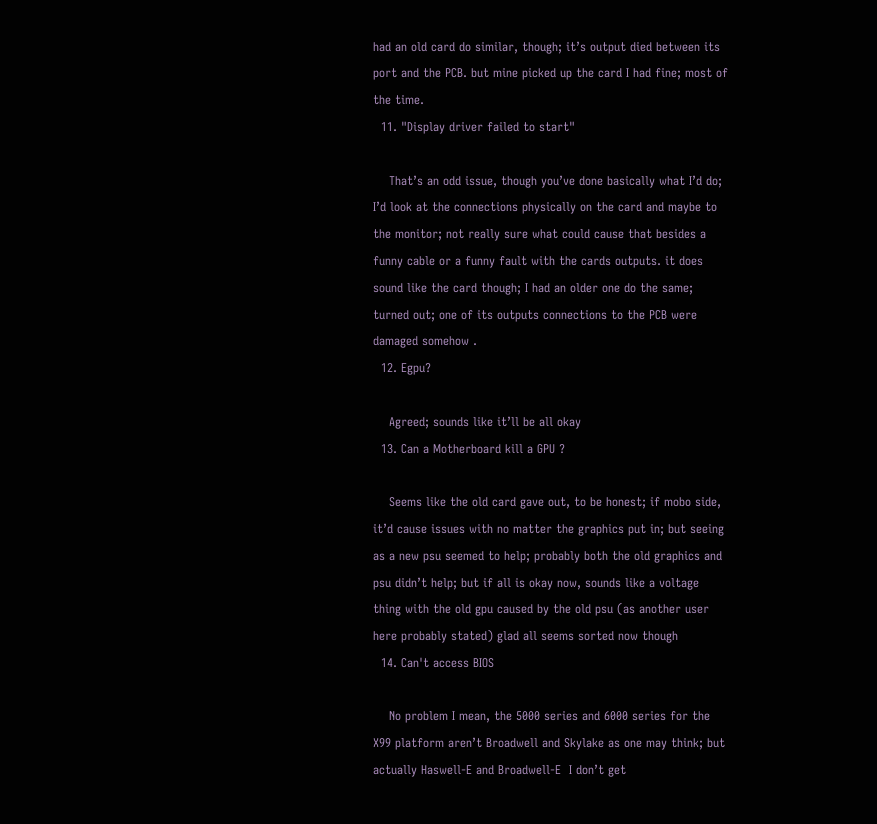had an old card do similar, though; it’s output died between its port and the PCB. but mine picked up the card I had fine; most of the time.
  11. "Display driver failed to start"

    That’s an odd issue, though you’ve done basically what I’d do; I’d look at the connections physically on the card and maybe to the monitor; not really sure what could cause that besides a funny cable or a funny fault with the cards outputs. it does sound like the card though; I had an older one do the same; turned out; one of its outputs connections to the PCB were damaged somehow .
  12. Egpu?

    Agreed; sounds like it’ll be all okay
  13. Can a Motherboard kill a GPU ?

    Seems like the old card gave out, to be honest; if mobo side, it’d cause issues with no matter the graphics put in; but seeing as a new psu seemed to help; probably both the old graphics and psu didn’t help; but if all is okay now, sounds like a voltage thing with the old gpu caused by the old psu (as another user here probably stated) glad all seems sorted now though
  14. Can't access BIOS

    No problem I mean, the 5000 series and 6000 series for the X99 platform aren’t Broadwell and Skylake as one may think; but actually Haswell-E and Broadwell-E  I don’t get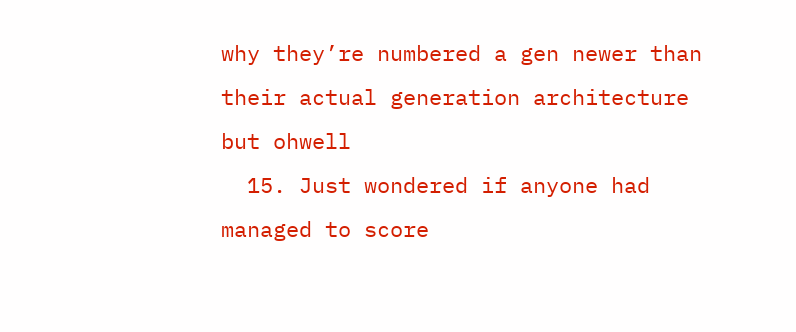why they’re numbered a gen newer than their actual generation architecture but ohwell
  15. Just wondered if anyone had managed to score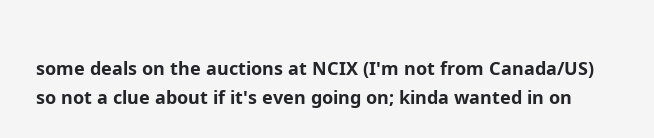some deals on the auctions at NCIX (I'm not from Canada/US) so not a clue about if it's even going on; kinda wanted in on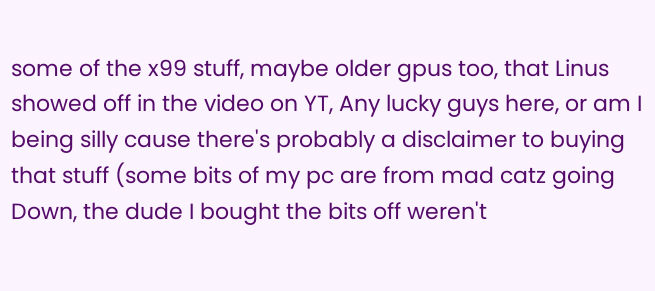some of the x99 stuff, maybe older gpus too, that Linus showed off in the video on YT, Any lucky guys here, or am I being silly cause there's probably a disclaimer to buying that stuff (some bits of my pc are from mad catz going Down, the dude I bought the bits off weren't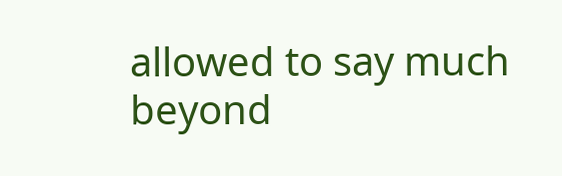allowed to say much beyond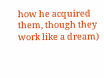how he acquired them, though they work like a dream)